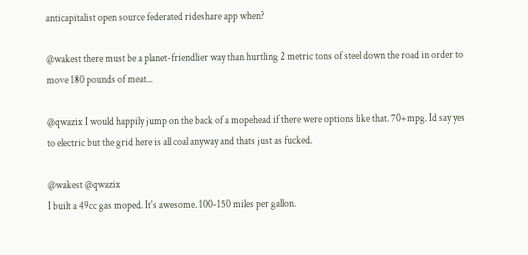anticapitalist open source federated rideshare app when?

@wakest there must be a planet-friendlier way than hurtling 2 metric tons of steel down the road in order to move 180 pounds of meat...

@qwazix I would happily jump on the back of a mopehead if there were options like that. 70+mpg. Id say yes to electric but the grid here is all coal anyway and thats just as fucked.

@wakest @qwazix
I built a 49cc gas moped. It's awesome. 100-150 miles per gallon.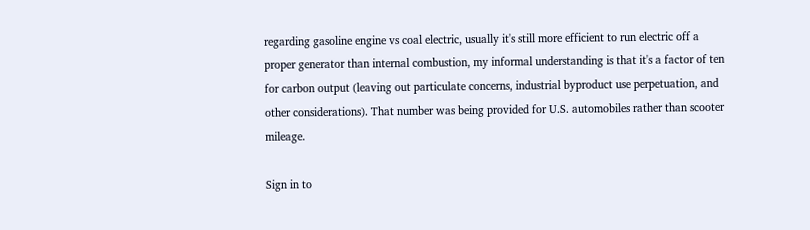regarding gasoline engine vs coal electric, usually it's still more efficient to run electric off a proper generator than internal combustion, my informal understanding is that it's a factor of ten for carbon output (leaving out particulate concerns, industrial byproduct use perpetuation, and other considerations). That number was being provided for U.S. automobiles rather than scooter mileage.

Sign in to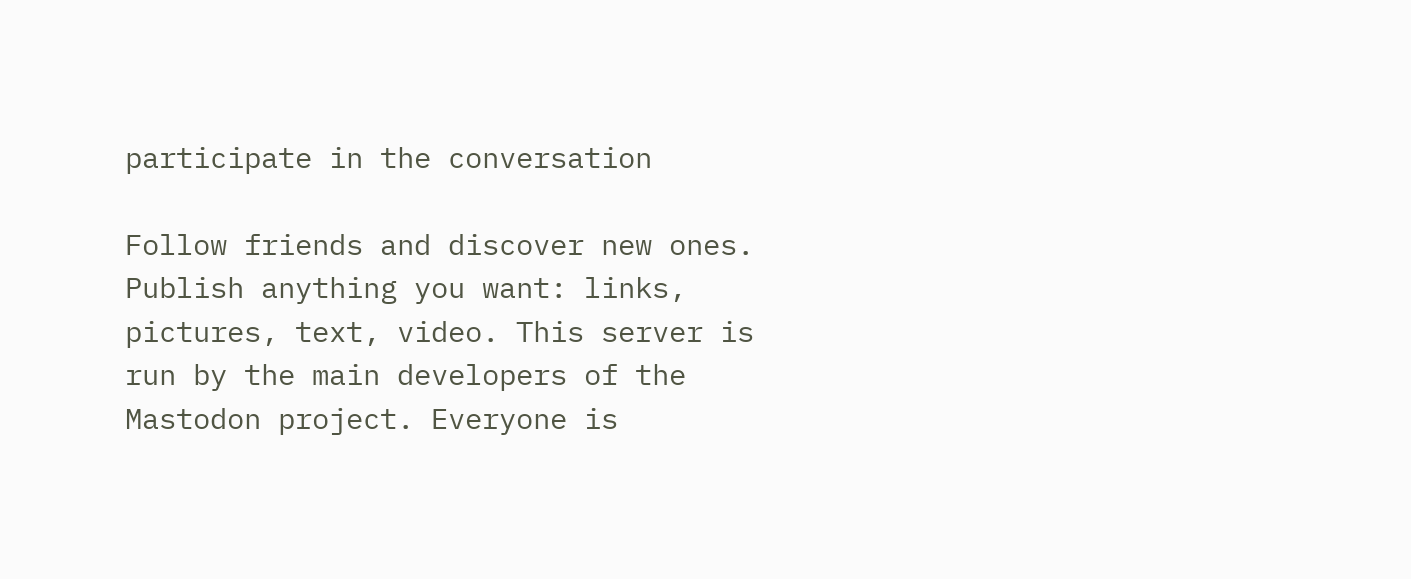participate in the conversation

Follow friends and discover new ones. Publish anything you want: links, pictures, text, video. This server is run by the main developers of the Mastodon project. Everyone is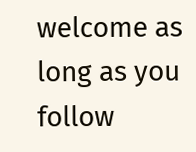welcome as long as you follow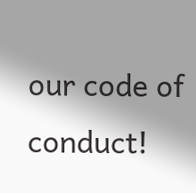our code of conduct!